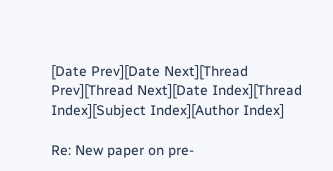[Date Prev][Date Next][Thread Prev][Thread Next][Date Index][Thread Index][Subject Index][Author Index]

Re: New paper on pre-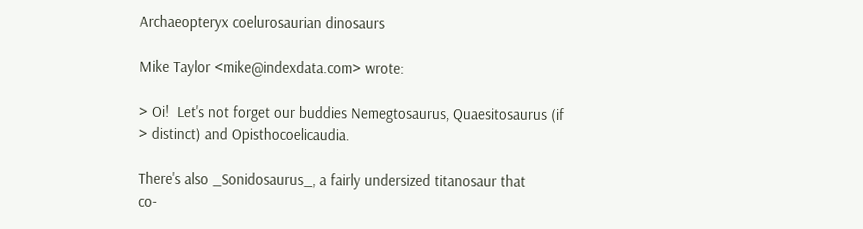Archaeopteryx coelurosaurian dinosaurs

Mike Taylor <mike@indexdata.com> wrote:

> Oi!  Let's not forget our buddies Nemegtosaurus, Quaesitosaurus (if
> distinct) and Opisthocoelicaudia.

There's also _Sonidosaurus_, a fairly undersized titanosaur that
co-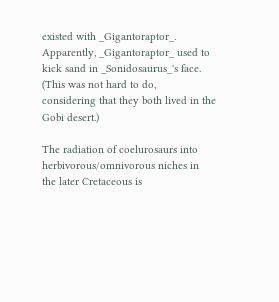existed with _Gigantoraptor_.  Apparently, _Gigantoraptor_ used to
kick sand in _Sonidosaurus_'s face.  (This was not hard to do,
considering that they both lived in the Gobi desert.)

The radiation of coelurosaurs into herbivorous/omnivorous niches in
the later Cretaceous is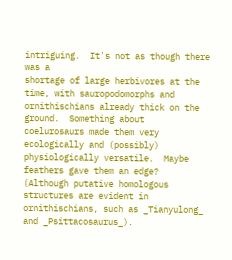intriguing.  It's not as though there was a
shortage of large herbivores at the time, with sauropodomorphs and
ornithischians already thick on the ground.  Something about
coelurosaurs made them very ecologically and (possibly)
physiologically versatile.  Maybe feathers gave them an edge?
(Although putative homologous structures are evident in
ornithischians, such as _Tianyulong_ and _Psittacosaurus_).